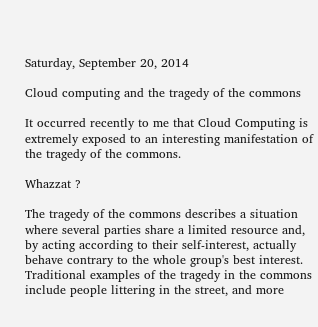Saturday, September 20, 2014

Cloud computing and the tragedy of the commons

It occurred recently to me that Cloud Computing is extremely exposed to an interesting manifestation of the tragedy of the commons.

Whazzat ?

The tragedy of the commons describes a situation where several parties share a limited resource and, by acting according to their self-interest, actually behave contrary to the whole group's best interest. Traditional examples of the tragedy in the commons include people littering in the street, and more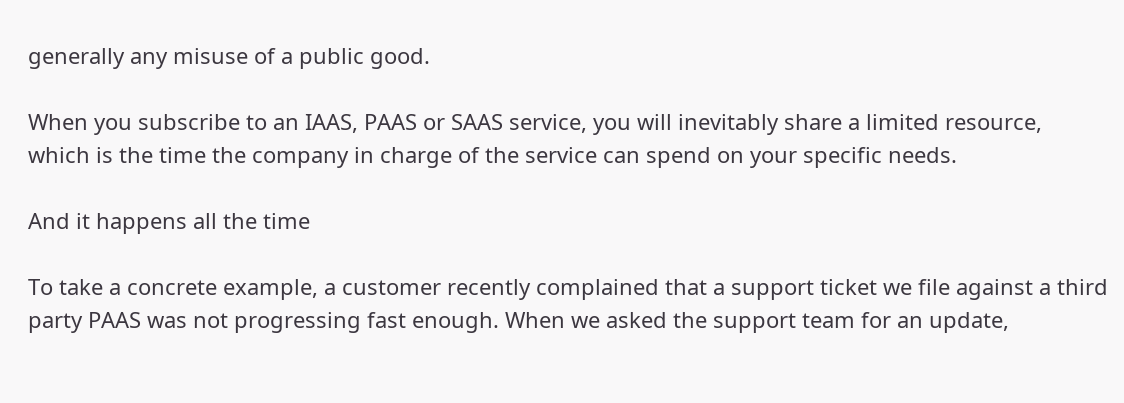generally any misuse of a public good.

When you subscribe to an IAAS, PAAS or SAAS service, you will inevitably share a limited resource, which is the time the company in charge of the service can spend on your specific needs.

And it happens all the time

To take a concrete example, a customer recently complained that a support ticket we file against a third party PAAS was not progressing fast enough. When we asked the support team for an update,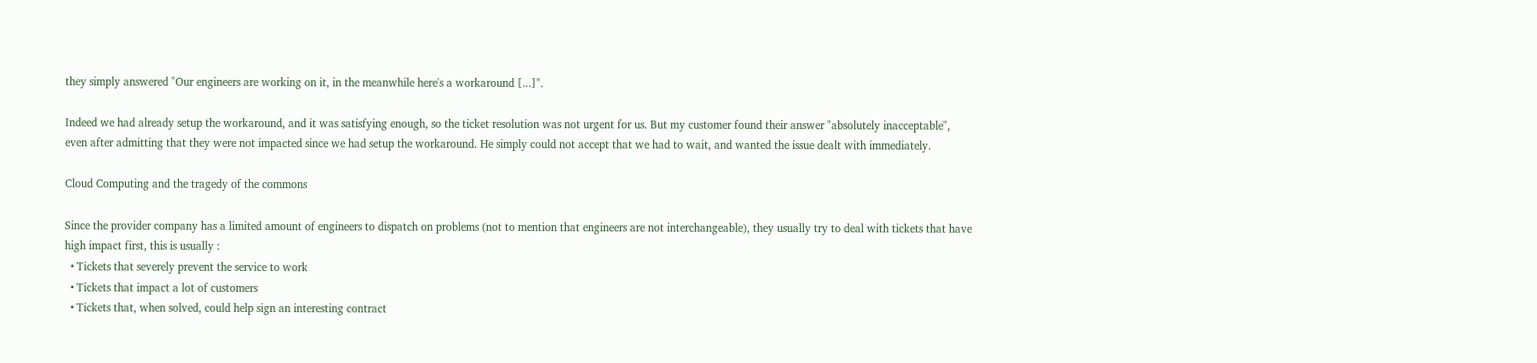they simply answered "Our engineers are working on it, in the meanwhile here's a workaround [...]".

Indeed we had already setup the workaround, and it was satisfying enough, so the ticket resolution was not urgent for us. But my customer found their answer "absolutely inacceptable", even after admitting that they were not impacted since we had setup the workaround. He simply could not accept that we had to wait, and wanted the issue dealt with immediately.

Cloud Computing and the tragedy of the commons

Since the provider company has a limited amount of engineers to dispatch on problems (not to mention that engineers are not interchangeable), they usually try to deal with tickets that have high impact first, this is usually :
  • Tickets that severely prevent the service to work
  • Tickets that impact a lot of customers
  • Tickets that, when solved, could help sign an interesting contract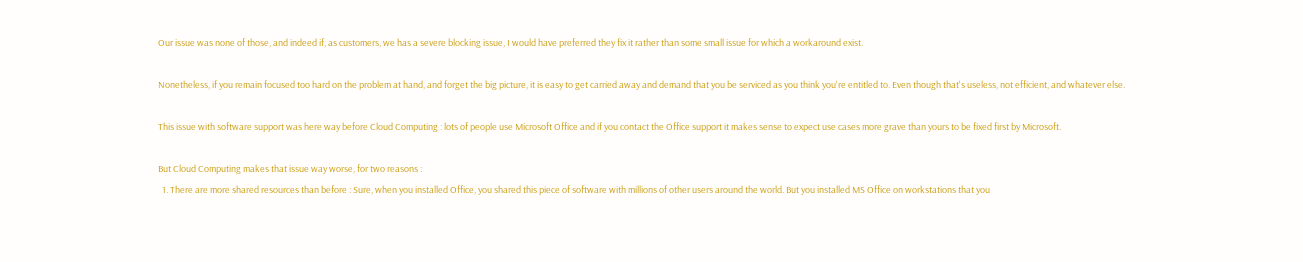Our issue was none of those, and indeed if, as customers, we has a severe blocking issue, I would have preferred they fix it rather than some small issue for which a workaround exist.

Nonetheless, if you remain focused too hard on the problem at hand, and forget the big picture, it is easy to get carried away and demand that you be serviced as you think you're entitled to. Even though that's useless, not efficient, and whatever else.

This issue with software support was here way before Cloud Computing : lots of people use Microsoft Office and if you contact the Office support it makes sense to expect use cases more grave than yours to be fixed first by Microsoft.

But Cloud Computing makes that issue way worse, for two reasons :
  1. There are more shared resources than before : Sure, when you installed Office, you shared this piece of software with millions of other users around the world. But you installed MS Office on workstations that you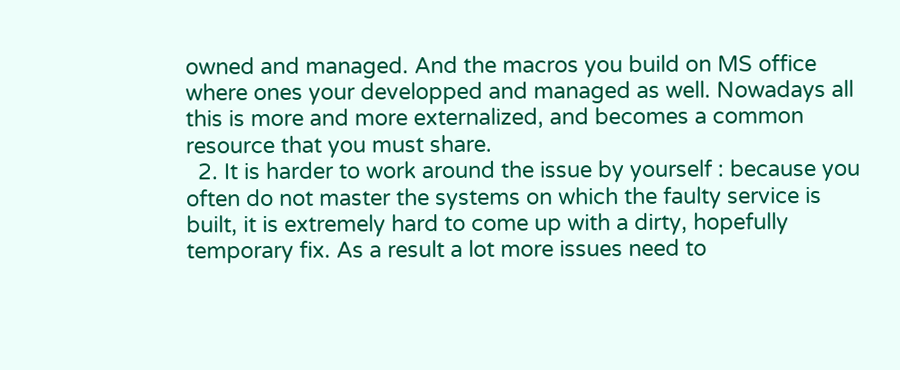owned and managed. And the macros you build on MS office where ones your developped and managed as well. Nowadays all this is more and more externalized, and becomes a common resource that you must share.
  2. It is harder to work around the issue by yourself : because you often do not master the systems on which the faulty service is built, it is extremely hard to come up with a dirty, hopefully temporary fix. As a result a lot more issues need to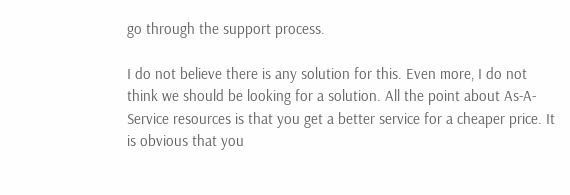go through the support process.

I do not believe there is any solution for this. Even more, I do not think we should be looking for a solution. All the point about As-A-Service resources is that you get a better service for a cheaper price. It is obvious that you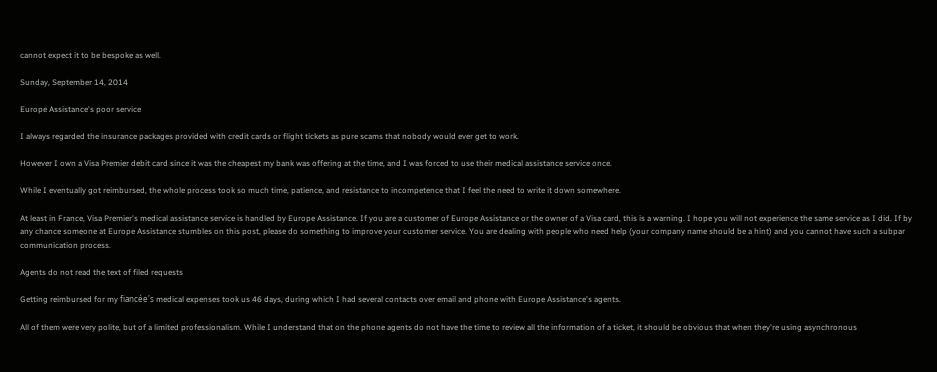cannot expect it to be bespoke as well.

Sunday, September 14, 2014

Europe Assistance's poor service

I always regarded the insurance packages provided with credit cards or flight tickets as pure scams that nobody would ever get to work.

However I own a Visa Premier debit card since it was the cheapest my bank was offering at the time, and I was forced to use their medical assistance service once.

While I eventually got reimbursed, the whole process took so much time, patience, and resistance to incompetence that I feel the need to write it down somewhere.

At least in France, Visa Premier's medical assistance service is handled by Europe Assistance. If you are a customer of Europe Assistance or the owner of a Visa card, this is a warning. I hope you will not experience the same service as I did. If by any chance someone at Europe Assistance stumbles on this post, please do something to improve your customer service. You are dealing with people who need help (your company name should be a hint) and you cannot have such a subpar communication process.

Agents do not read the text of filed requests

Getting reimbursed for my fiancée's medical expenses took us 46 days, during which I had several contacts over email and phone with Europe Assistance's agents.

All of them were very polite, but of a limited professionalism. While I understand that on the phone agents do not have the time to review all the information of a ticket, it should be obvious that when they're using asynchronous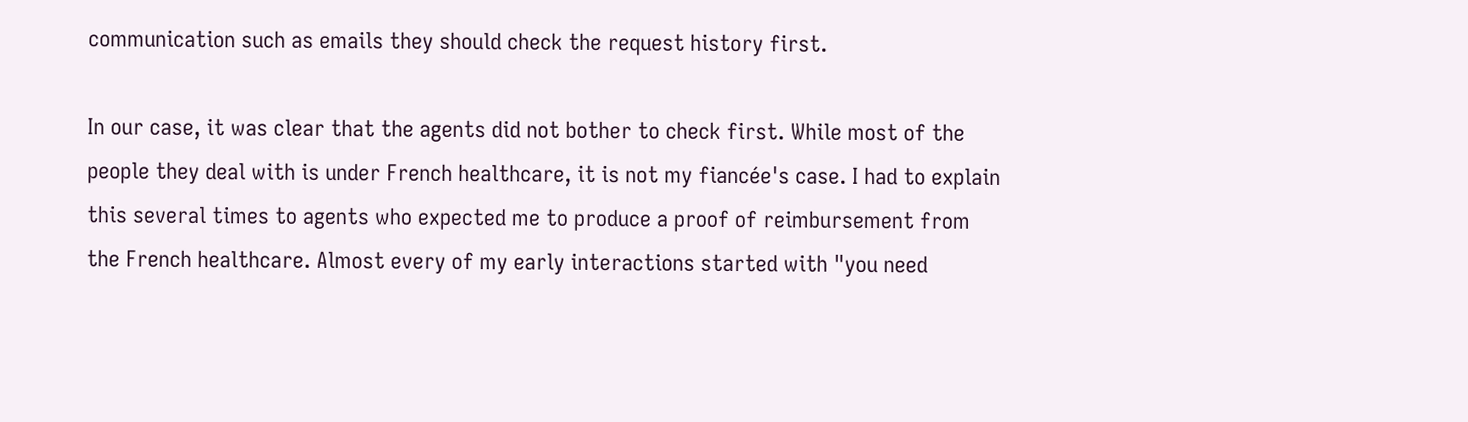communication such as emails they should check the request history first.

In our case, it was clear that the agents did not bother to check first. While most of the people they deal with is under French healthcare, it is not my fiancée's case. I had to explain this several times to agents who expected me to produce a proof of reimbursement from the French healthcare. Almost every of my early interactions started with "you need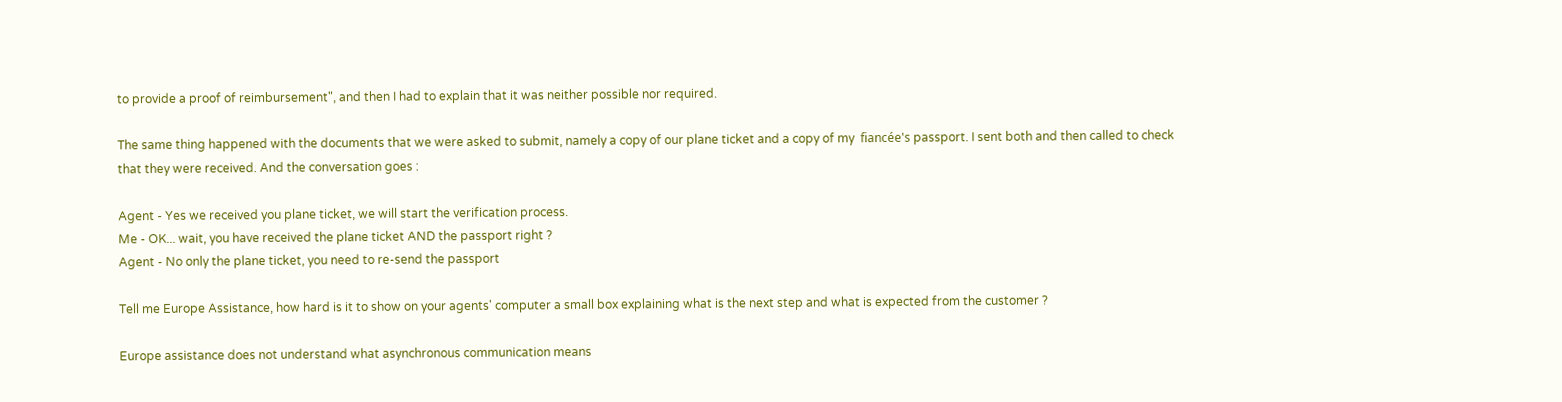to provide a proof of reimbursement", and then I had to explain that it was neither possible nor required.

The same thing happened with the documents that we were asked to submit, namely a copy of our plane ticket and a copy of my  fiancée's passport. I sent both and then called to check that they were received. And the conversation goes :

Agent - Yes we received you plane ticket, we will start the verification process.
Me - OK... wait, you have received the plane ticket AND the passport right ?
Agent - No only the plane ticket, you need to re-send the passport

Tell me Europe Assistance, how hard is it to show on your agents' computer a small box explaining what is the next step and what is expected from the customer ?

Europe assistance does not understand what asynchronous communication means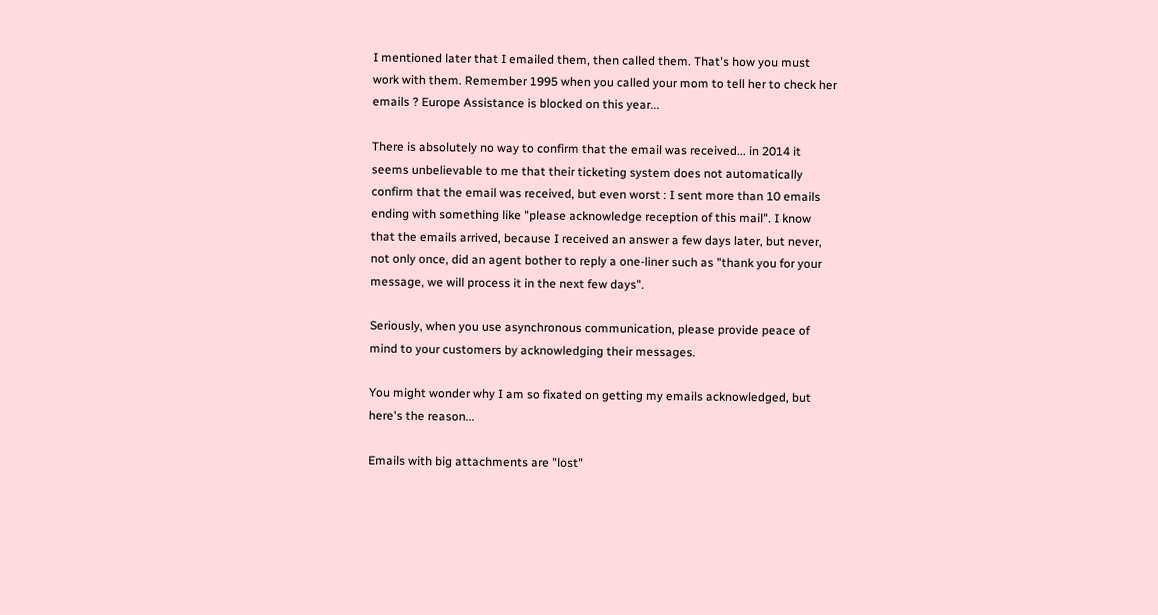I mentioned later that I emailed them, then called them. That's how you must work with them. Remember 1995 when you called your mom to tell her to check her emails ? Europe Assistance is blocked on this year...

There is absolutely no way to confirm that the email was received... in 2014 it seems unbelievable to me that their ticketing system does not automatically confirm that the email was received, but even worst : I sent more than 10 emails ending with something like "please acknowledge reception of this mail". I know that the emails arrived, because I received an answer a few days later, but never, not only once, did an agent bother to reply a one-liner such as "thank you for your message, we will process it in the next few days".

Seriously, when you use asynchronous communication, please provide peace of mind to your customers by acknowledging their messages.

You might wonder why I am so fixated on getting my emails acknowledged, but here's the reason...

Emails with big attachments are "lost"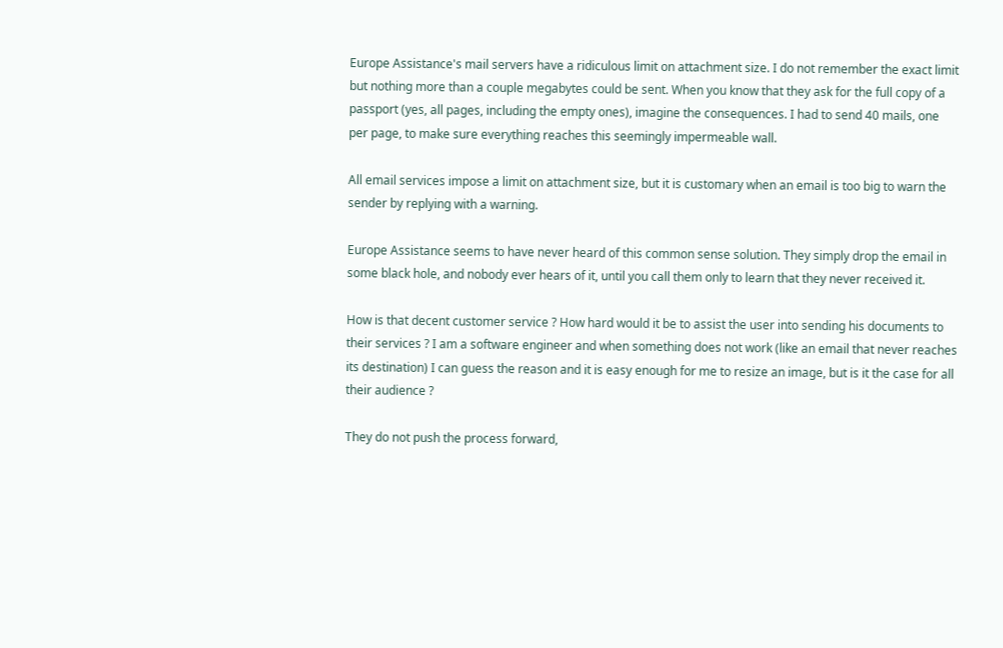Europe Assistance's mail servers have a ridiculous limit on attachment size. I do not remember the exact limit but nothing more than a couple megabytes could be sent. When you know that they ask for the full copy of a passport (yes, all pages, including the empty ones), imagine the consequences. I had to send 40 mails, one per page, to make sure everything reaches this seemingly impermeable wall.

All email services impose a limit on attachment size, but it is customary when an email is too big to warn the sender by replying with a warning.

Europe Assistance seems to have never heard of this common sense solution. They simply drop the email in some black hole, and nobody ever hears of it, until you call them only to learn that they never received it.

How is that decent customer service ? How hard would it be to assist the user into sending his documents to their services ? I am a software engineer and when something does not work (like an email that never reaches its destination) I can guess the reason and it is easy enough for me to resize an image, but is it the case for all their audience ?

They do not push the process forward,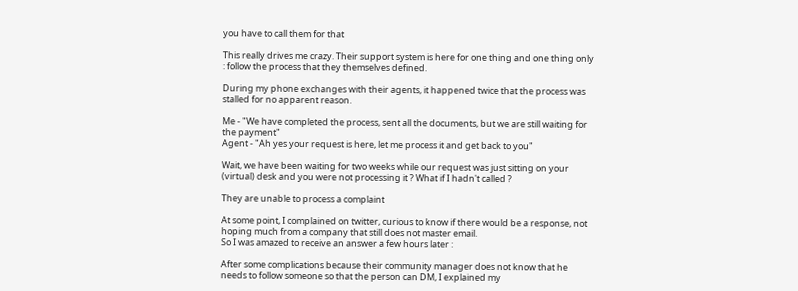you have to call them for that

This really drives me crazy. Their support system is here for one thing and one thing only : follow the process that they themselves defined.

During my phone exchanges with their agents, it happened twice that the process was stalled for no apparent reason.

Me - "We have completed the process, sent all the documents, but we are still waiting for the payment"
Agent - "Ah yes your request is here, let me process it and get back to you"

Wait, we have been waiting for two weeks while our request was just sitting on your (virtual) desk and you were not processing it ? What if I hadn't called ?

They are unable to process a complaint

At some point, I complained on twitter, curious to know if there would be a response, not hoping much from a company that still does not master email.
So I was amazed to receive an answer a few hours later :

After some complications because their community manager does not know that he needs to follow someone so that the person can DM, I explained my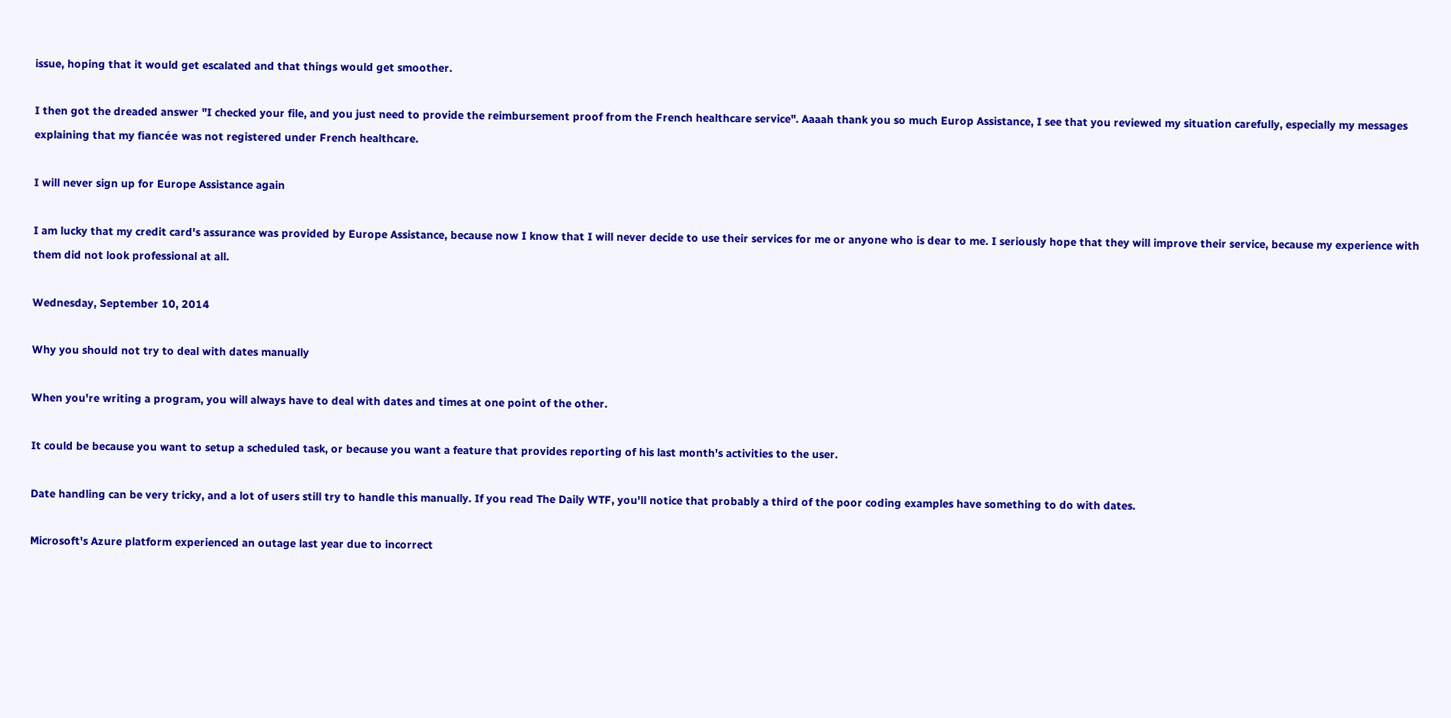issue, hoping that it would get escalated and that things would get smoother.

I then got the dreaded answer "I checked your file, and you just need to provide the reimbursement proof from the French healthcare service". Aaaah thank you so much Europ Assistance, I see that you reviewed my situation carefully, especially my messages explaining that my fiancée was not registered under French healthcare.

I will never sign up for Europe Assistance again

I am lucky that my credit card's assurance was provided by Europe Assistance, because now I know that I will never decide to use their services for me or anyone who is dear to me. I seriously hope that they will improve their service, because my experience with them did not look professional at all.

Wednesday, September 10, 2014

Why you should not try to deal with dates manually

When you're writing a program, you will always have to deal with dates and times at one point of the other.

It could be because you want to setup a scheduled task, or because you want a feature that provides reporting of his last month's activities to the user.

Date handling can be very tricky, and a lot of users still try to handle this manually. If you read The Daily WTF, you'll notice that probably a third of the poor coding examples have something to do with dates.

Microsoft's Azure platform experienced an outage last year due to incorrect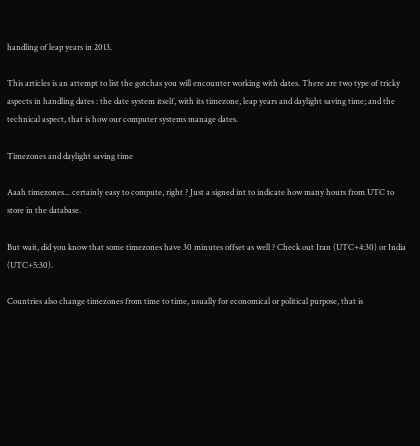handling of leap years in 2013.

This articles is an attempt to list the gotchas you will encounter working with dates. There are two type of tricky aspects in handling dates : the date system itself, with its timezone, leap years and daylight saving time; and the technical aspect, that is how our computer systems manage dates.

Timezones and daylight saving time

Aaah timezones... certainly easy to compute, right ? Just a signed int to indicate how many hours from UTC to store in the database.

But wait, did you know that some timezones have 30 minutes offset as well ? Check out Iran (UTC+4:30) or India (UTC+5:30).

Countries also change timezones from time to time, usually for economical or political purpose, that is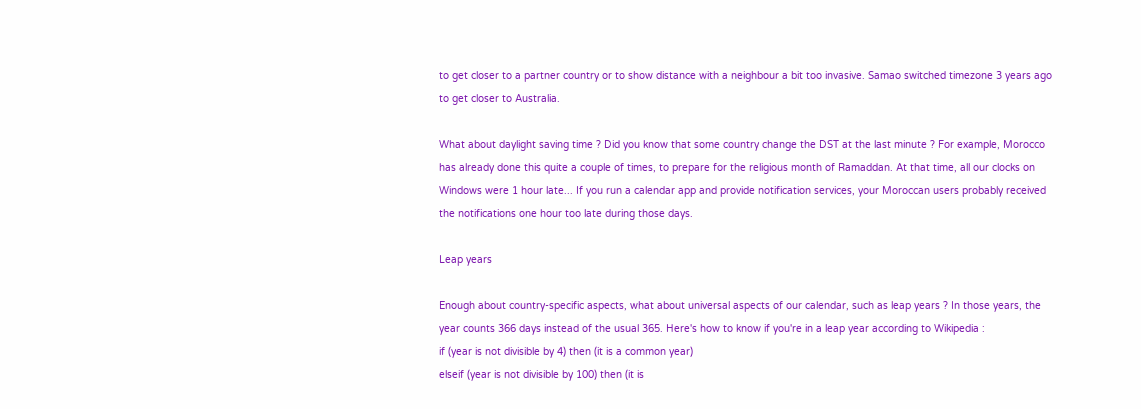to get closer to a partner country or to show distance with a neighbour a bit too invasive. Samao switched timezone 3 years ago to get closer to Australia.

What about daylight saving time ? Did you know that some country change the DST at the last minute ? For example, Morocco has already done this quite a couple of times, to prepare for the religious month of Ramaddan. At that time, all our clocks on Windows were 1 hour late... If you run a calendar app and provide notification services, your Moroccan users probably received the notifications one hour too late during those days.

Leap years

Enough about country-specific aspects, what about universal aspects of our calendar, such as leap years ? In those years, the year counts 366 days instead of the usual 365. Here's how to know if you're in a leap year according to Wikipedia :
if (year is not divisible by 4) then (it is a common year)
elseif (year is not divisible by 100) then (it is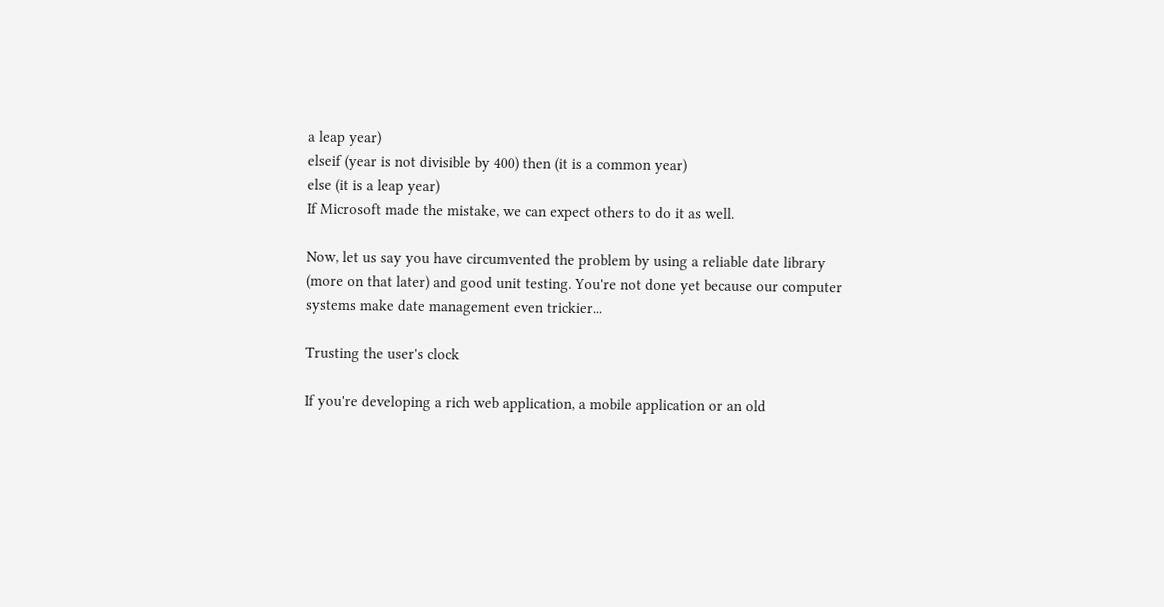a leap year)
elseif (year is not divisible by 400) then (it is a common year)
else (it is a leap year)
If Microsoft made the mistake, we can expect others to do it as well.

Now, let us say you have circumvented the problem by using a reliable date library (more on that later) and good unit testing. You're not done yet because our computer systems make date management even trickier...

Trusting the user's clock

If you're developing a rich web application, a mobile application or an old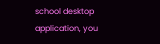school desktop application, you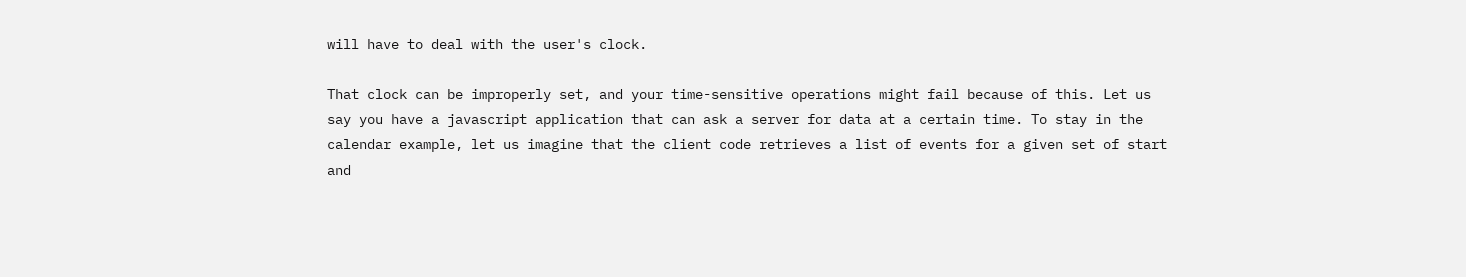will have to deal with the user's clock.

That clock can be improperly set, and your time-sensitive operations might fail because of this. Let us say you have a javascript application that can ask a server for data at a certain time. To stay in the calendar example, let us imagine that the client code retrieves a list of events for a given set of start and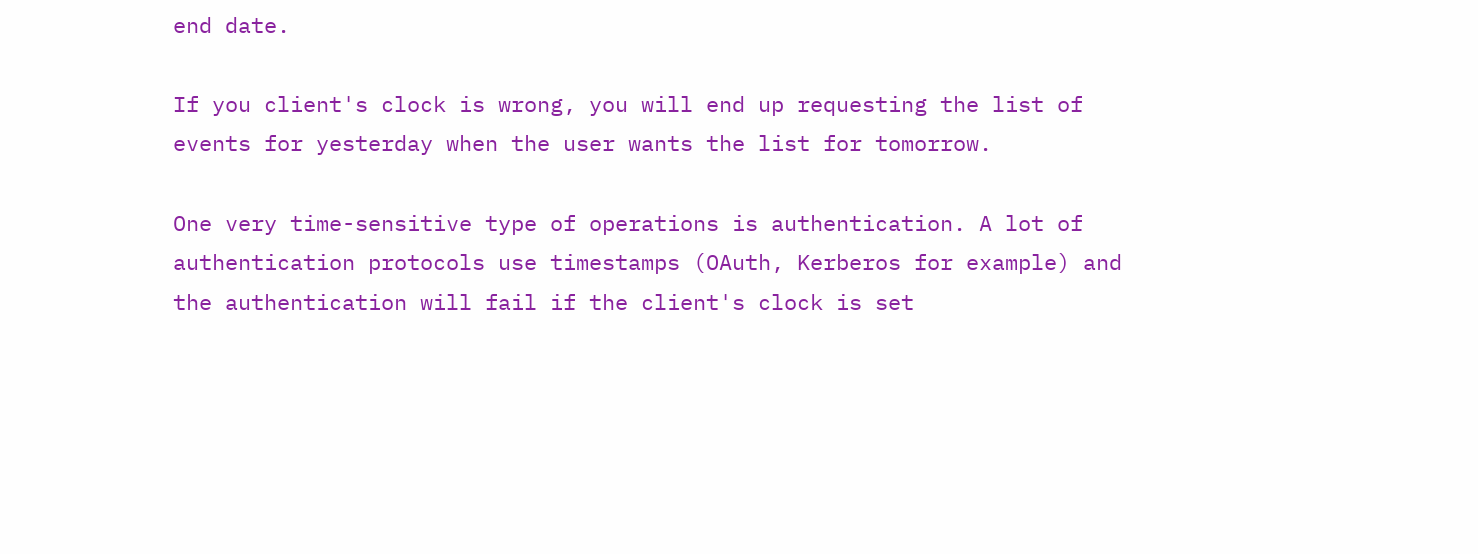end date.

If you client's clock is wrong, you will end up requesting the list of events for yesterday when the user wants the list for tomorrow.

One very time-sensitive type of operations is authentication. A lot of authentication protocols use timestamps (OAuth, Kerberos for example) and the authentication will fail if the client's clock is set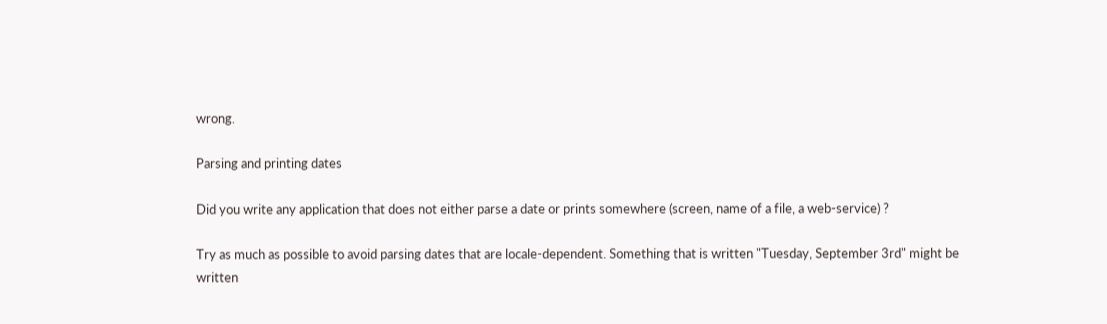wrong.

Parsing and printing dates

Did you write any application that does not either parse a date or prints somewhere (screen, name of a file, a web-service) ?

Try as much as possible to avoid parsing dates that are locale-dependent. Something that is written "Tuesday, September 3rd" might be written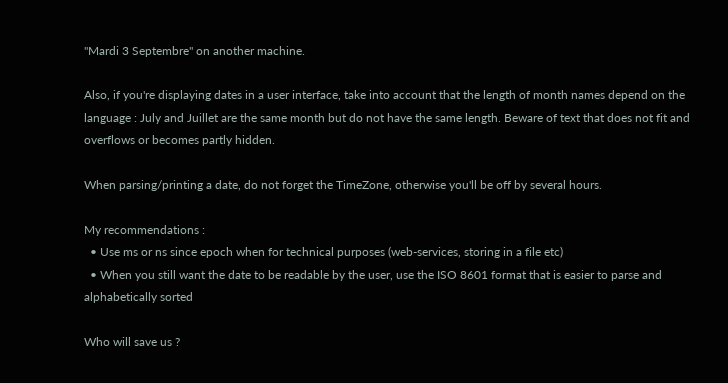"Mardi 3 Septembre" on another machine.

Also, if you're displaying dates in a user interface, take into account that the length of month names depend on the language : July and Juillet are the same month but do not have the same length. Beware of text that does not fit and overflows or becomes partly hidden.

When parsing/printing a date, do not forget the TimeZone, otherwise you'll be off by several hours.

My recommendations :
  • Use ms or ns since epoch when for technical purposes (web-services, storing in a file etc)
  • When you still want the date to be readable by the user, use the ISO 8601 format that is easier to parse and alphabetically sorted

Who will save us ?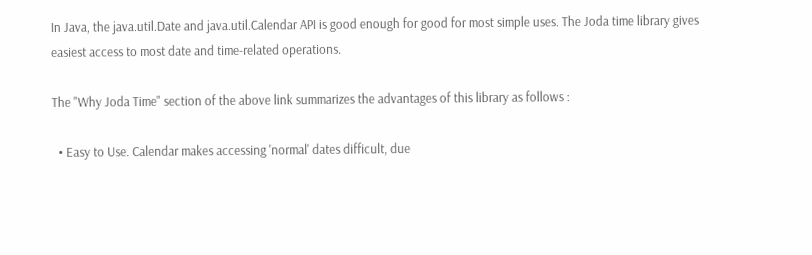In Java, the java.util.Date and java.util.Calendar API is good enough for good for most simple uses. The Joda time library gives easiest access to most date and time-related operations.

The "Why Joda Time" section of the above link summarizes the advantages of this library as follows :

  • Easy to Use. Calendar makes accessing 'normal' dates difficult, due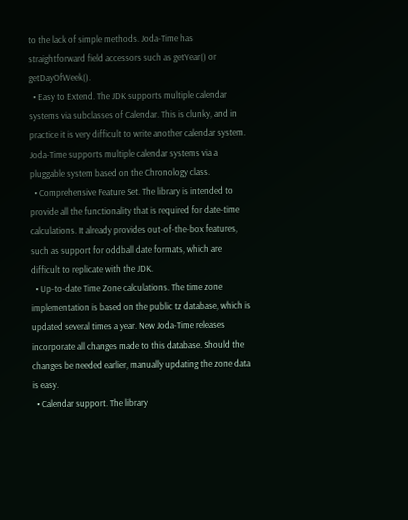to the lack of simple methods. Joda-Time has straightforward field accessors such as getYear() or getDayOfWeek().
  • Easy to Extend. The JDK supports multiple calendar systems via subclasses of Calendar. This is clunky, and in practice it is very difficult to write another calendar system. Joda-Time supports multiple calendar systems via a pluggable system based on the Chronology class.
  • Comprehensive Feature Set. The library is intended to provide all the functionality that is required for date-time calculations. It already provides out-of-the-box features, such as support for oddball date formats, which are difficult to replicate with the JDK.
  • Up-to-date Time Zone calculations. The time zone implementation is based on the public tz database, which is updated several times a year. New Joda-Time releases incorporate all changes made to this database. Should the changes be needed earlier, manually updating the zone data is easy.
  • Calendar support. The library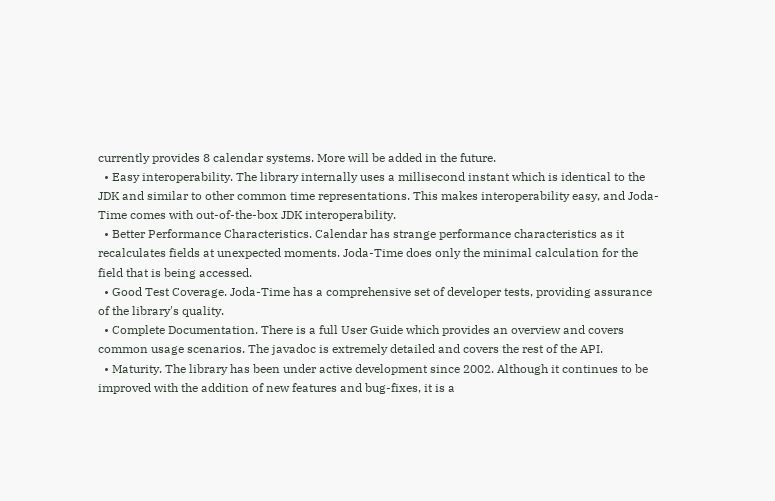currently provides 8 calendar systems. More will be added in the future.
  • Easy interoperability. The library internally uses a millisecond instant which is identical to the JDK and similar to other common time representations. This makes interoperability easy, and Joda-Time comes with out-of-the-box JDK interoperability.
  • Better Performance Characteristics. Calendar has strange performance characteristics as it recalculates fields at unexpected moments. Joda-Time does only the minimal calculation for the field that is being accessed.
  • Good Test Coverage. Joda-Time has a comprehensive set of developer tests, providing assurance of the library's quality.
  • Complete Documentation. There is a full User Guide which provides an overview and covers common usage scenarios. The javadoc is extremely detailed and covers the rest of the API.
  • Maturity. The library has been under active development since 2002. Although it continues to be improved with the addition of new features and bug-fixes, it is a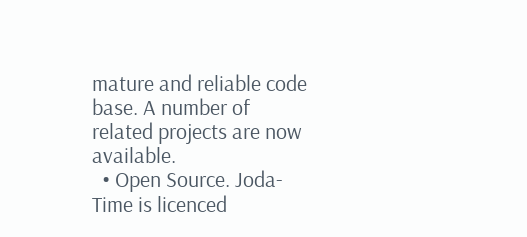mature and reliable code base. A number of related projects are now available.
  • Open Source. Joda-Time is licenced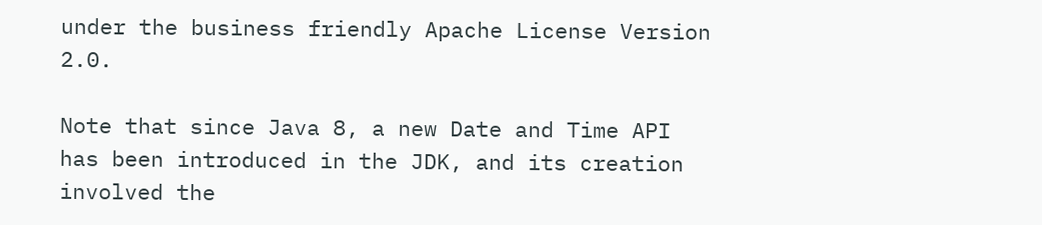under the business friendly Apache License Version 2.0.

Note that since Java 8, a new Date and Time API has been introduced in the JDK, and its creation involved the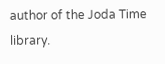author of the Joda Time library.